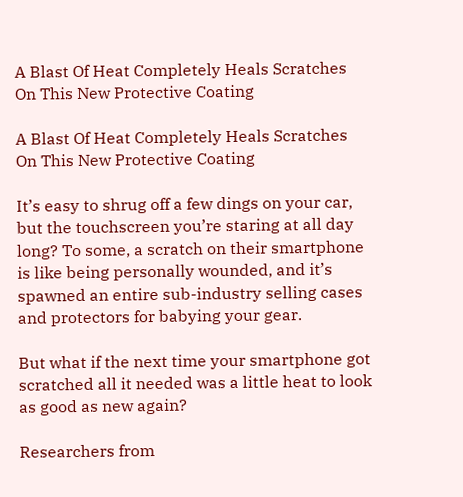A Blast Of Heat Completely Heals Scratches On This New Protective Coating

A Blast Of Heat Completely Heals Scratches On This New Protective Coating

It’s easy to shrug off a few dings on your car, but the touchscreen you’re staring at all day long? To some, a scratch on their smartphone is like being personally wounded, and it’s spawned an entire sub-industry selling cases and protectors for babying your gear.

But what if the next time your smartphone got scratched all it needed was a little heat to look as good as new again?

Researchers from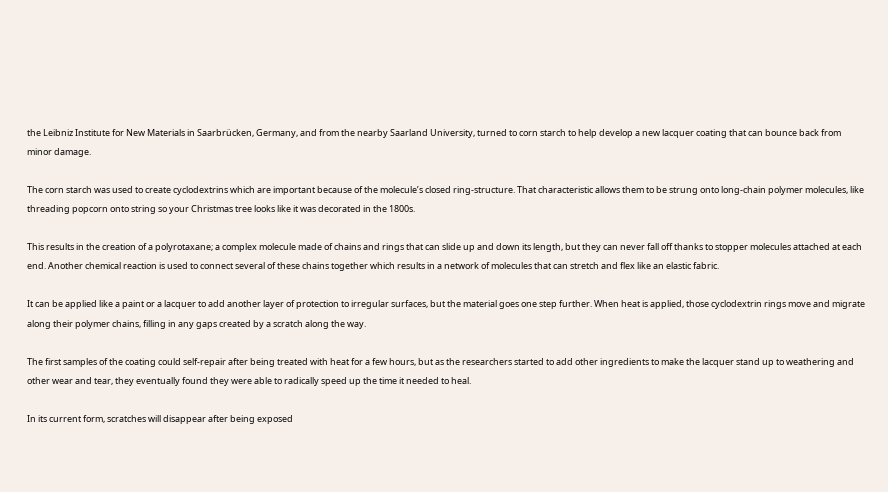the Leibniz Institute for New Materials in Saarbrücken, Germany, and from the nearby Saarland University, turned to corn starch to help develop a new lacquer coating that can bounce back from minor damage.

The corn starch was used to create cyclodextrins which are important because of the molecule’s closed ring-structure. That characteristic allows them to be strung onto long-chain polymer molecules, like threading popcorn onto string so your Christmas tree looks like it was decorated in the 1800s.

This results in the creation of a polyrotaxane; a complex molecule made of chains and rings that can slide up and down its length, but they can never fall off thanks to stopper molecules attached at each end. Another chemical reaction is used to connect several of these chains together which results in a network of molecules that can stretch and flex like an elastic fabric.

It can be applied like a paint or a lacquer to add another layer of protection to irregular surfaces, but the material goes one step further. When heat is applied, those cyclodextrin rings move and migrate along their polymer chains, filling in any gaps created by a scratch along the way.

The first samples of the coating could self-repair after being treated with heat for a few hours, but as the researchers started to add other ingredients to make the lacquer stand up to weathering and other wear and tear, they eventually found they were able to radically speed up the time it needed to heal.

In its current form, scratches will disappear after being exposed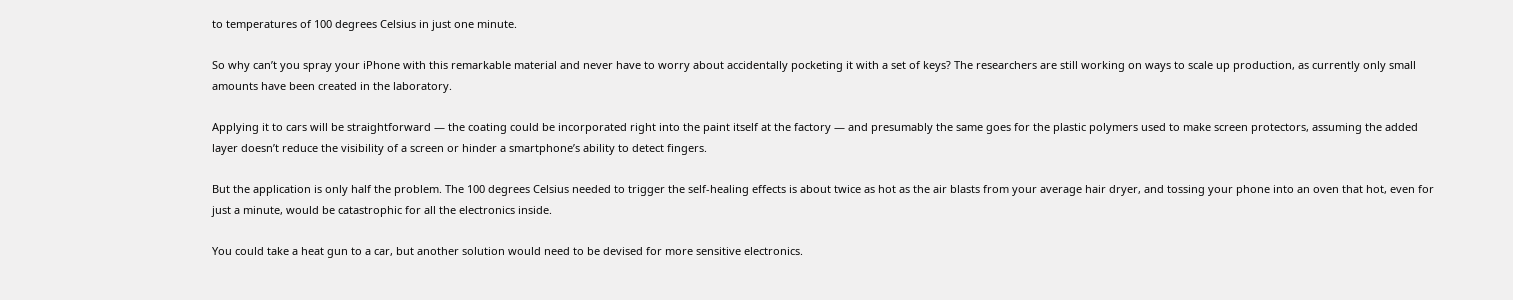to temperatures of 100 degrees Celsius in just one minute.

So why can’t you spray your iPhone with this remarkable material and never have to worry about accidentally pocketing it with a set of keys? The researchers are still working on ways to scale up production, as currently only small amounts have been created in the laboratory.

Applying it to cars will be straightforward — the coating could be incorporated right into the paint itself at the factory — and presumably the same goes for the plastic polymers used to make screen protectors, assuming the added layer doesn’t reduce the visibility of a screen or hinder a smartphone’s ability to detect fingers.

But the application is only half the problem. The 100 degrees Celsius needed to trigger the self-healing effects is about twice as hot as the air blasts from your average hair dryer, and tossing your phone into an oven that hot, even for just a minute, would be catastrophic for all the electronics inside.

You could take a heat gun to a car, but another solution would need to be devised for more sensitive electronics.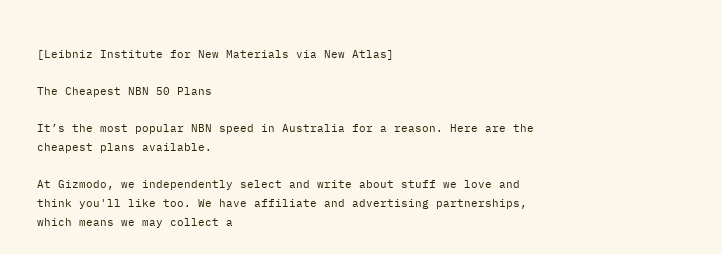[Leibniz Institute for New Materials via New Atlas]

The Cheapest NBN 50 Plans

It’s the most popular NBN speed in Australia for a reason. Here are the cheapest plans available.

At Gizmodo, we independently select and write about stuff we love and think you'll like too. We have affiliate and advertising partnerships, which means we may collect a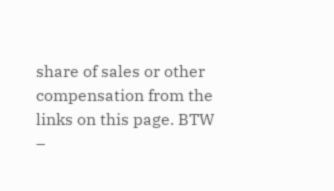share of sales or other compensation from the links on this page. BTW –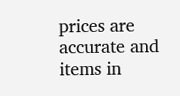prices are accurate and items in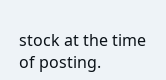stock at the time of posting.